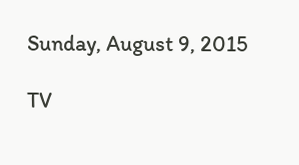Sunday, August 9, 2015

TV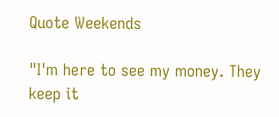Quote Weekends

"I'm here to see my money. They keep it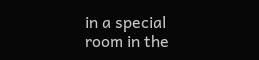in a special room in the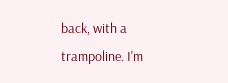back, with a trampoline. I'm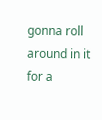gonna roll around in it for a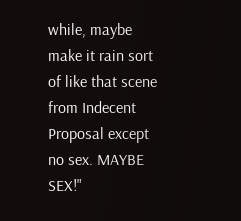while, maybe make it rain sort of like that scene from Indecent Proposal except no sex. MAYBE SEX!"